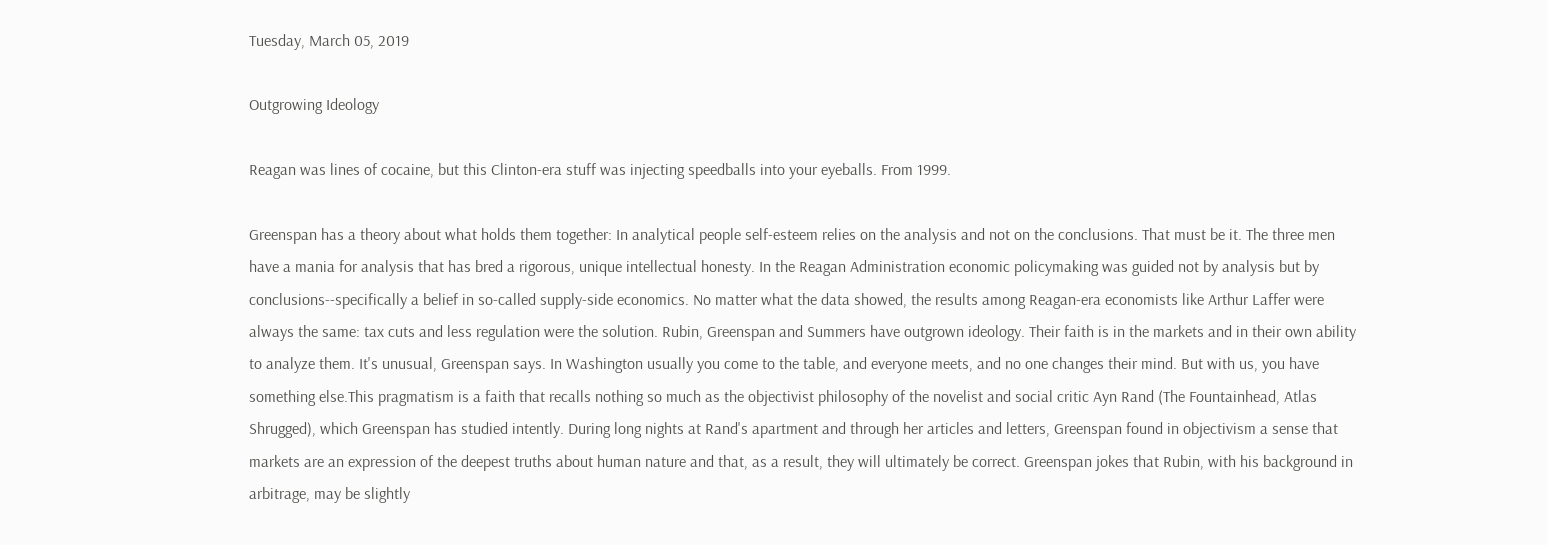Tuesday, March 05, 2019

Outgrowing Ideology

Reagan was lines of cocaine, but this Clinton-era stuff was injecting speedballs into your eyeballs. From 1999.

Greenspan has a theory about what holds them together: In analytical people self-esteem relies on the analysis and not on the conclusions. That must be it. The three men have a mania for analysis that has bred a rigorous, unique intellectual honesty. In the Reagan Administration economic policymaking was guided not by analysis but by conclusions--specifically a belief in so-called supply-side economics. No matter what the data showed, the results among Reagan-era economists like Arthur Laffer were always the same: tax cuts and less regulation were the solution. Rubin, Greenspan and Summers have outgrown ideology. Their faith is in the markets and in their own ability to analyze them. It's unusual, Greenspan says. In Washington usually you come to the table, and everyone meets, and no one changes their mind. But with us, you have something else.This pragmatism is a faith that recalls nothing so much as the objectivist philosophy of the novelist and social critic Ayn Rand (The Fountainhead, Atlas Shrugged), which Greenspan has studied intently. During long nights at Rand's apartment and through her articles and letters, Greenspan found in objectivism a sense that markets are an expression of the deepest truths about human nature and that, as a result, they will ultimately be correct. Greenspan jokes that Rubin, with his background in arbitrage, may be slightly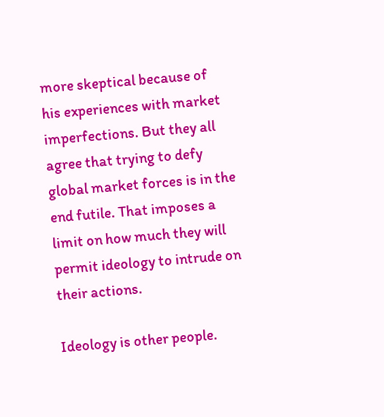more skeptical because of his experiences with market imperfections. But they all agree that trying to defy global market forces is in the end futile. That imposes a limit on how much they will permit ideology to intrude on their actions.

Ideology is other people.